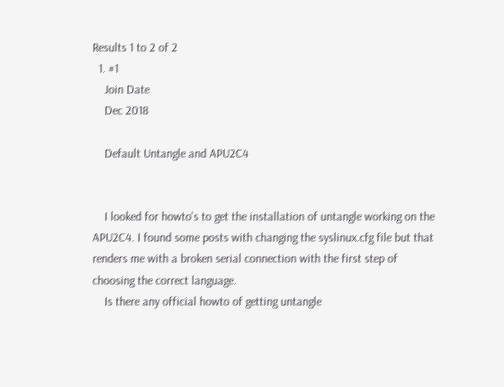Results 1 to 2 of 2
  1. #1
    Join Date
    Dec 2018

    Default Untangle and APU2C4


    I looked for howto's to get the installation of untangle working on the APU2C4. I found some posts with changing the syslinux.cfg file but that renders me with a broken serial connection with the first step of choosing the correct language.
    Is there any official howto of getting untangle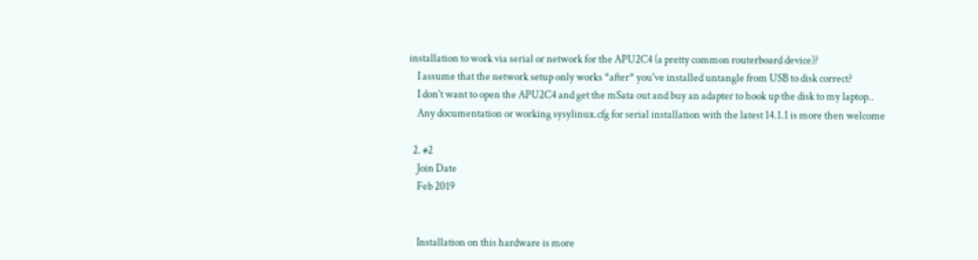installation to work via serial or network for the APU2C4 (a pretty common routerboard device)?
    I assume that the network setup only works *after* you've installed untangle from USB to disk correct?
    I don't want to open the APU2C4 and get the mSata out and buy an adapter to hook up the disk to my laptop..
    Any documentation or working sysylinux.cfg for serial installation with the latest 14.1.1 is more then welcome

  2. #2
    Join Date
    Feb 2019


    Installation on this hardware is more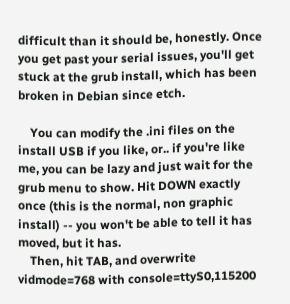difficult than it should be, honestly. Once you get past your serial issues, you'll get stuck at the grub install, which has been broken in Debian since etch.

    You can modify the .ini files on the install USB if you like, or.. if you're like me, you can be lazy and just wait for the grub menu to show. Hit DOWN exactly once (this is the normal, non graphic install) -- you won't be able to tell it has moved, but it has.
    Then, hit TAB, and overwrite vidmode=768 with console=ttyS0,115200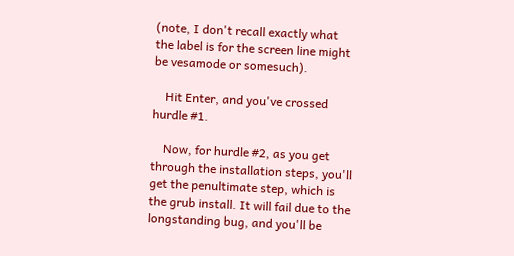(note, I don't recall exactly what the label is for the screen line might be vesamode or somesuch).

    Hit Enter, and you've crossed hurdle #1.

    Now, for hurdle #2, as you get through the installation steps, you'll get the penultimate step, which is the grub install. It will fail due to the longstanding bug, and you'll be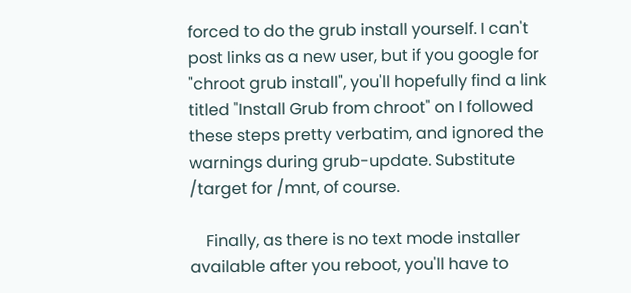forced to do the grub install yourself. I can't post links as a new user, but if you google for "chroot grub install", you'll hopefully find a link titled "Install Grub from chroot" on I followed these steps pretty verbatim, and ignored the warnings during grub-update. Substitute /target for /mnt, of course.

    Finally, as there is no text mode installer available after you reboot, you'll have to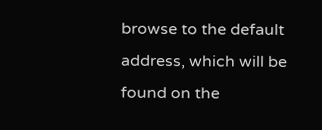browse to the default address, which will be found on the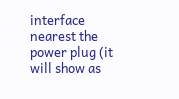interface nearest the power plug (it will show as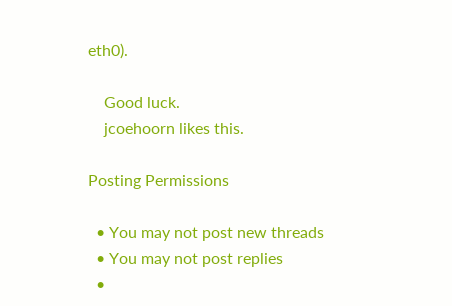eth0).

    Good luck.
    jcoehoorn likes this.

Posting Permissions

  • You may not post new threads
  • You may not post replies
  •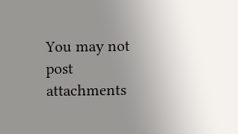You may not post attachments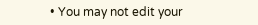• You may not edit your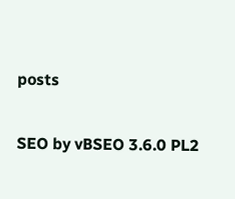posts

SEO by vBSEO 3.6.0 PL2